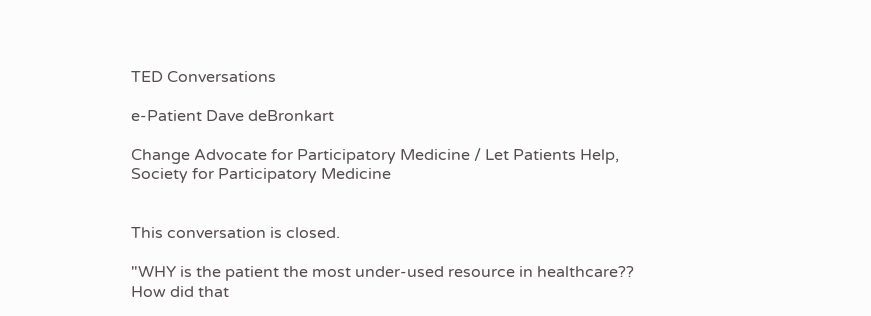TED Conversations

e-Patient Dave deBronkart

Change Advocate for Participatory Medicine / Let Patients Help, Society for Participatory Medicine


This conversation is closed.

"WHY is the patient the most under-used resource in healthcare?? How did that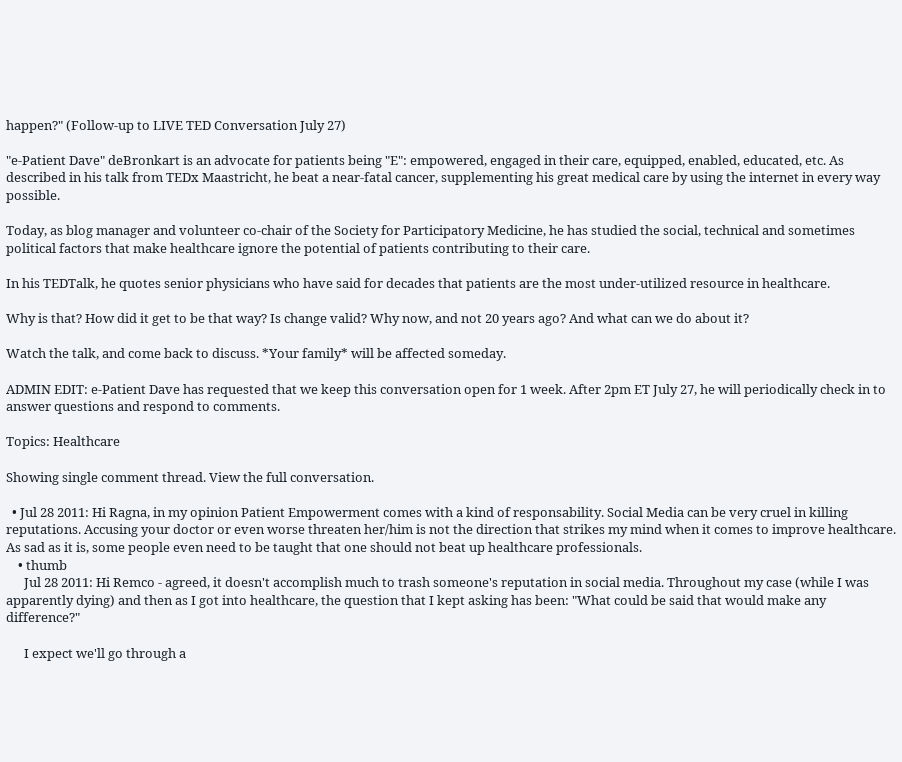happen?" (Follow-up to LIVE TED Conversation July 27)

"e-Patient Dave" deBronkart is an advocate for patients being "E": empowered, engaged in their care, equipped, enabled, educated, etc. As described in his talk from TEDx Maastricht, he beat a near-fatal cancer, supplementing his great medical care by using the internet in every way possible.

Today, as blog manager and volunteer co-chair of the Society for Participatory Medicine, he has studied the social, technical and sometimes political factors that make healthcare ignore the potential of patients contributing to their care.

In his TEDTalk, he quotes senior physicians who have said for decades that patients are the most under-utilized resource in healthcare.

Why is that? How did it get to be that way? Is change valid? Why now, and not 20 years ago? And what can we do about it?

Watch the talk, and come back to discuss. *Your family* will be affected someday.

ADMIN EDIT: e-Patient Dave has requested that we keep this conversation open for 1 week. After 2pm ET July 27, he will periodically check in to answer questions and respond to comments.

Topics: Healthcare

Showing single comment thread. View the full conversation.

  • Jul 28 2011: Hi Ragna, in my opinion Patient Empowerment comes with a kind of responsability. Social Media can be very cruel in killing reputations. Accusing your doctor or even worse threaten her/him is not the direction that strikes my mind when it comes to improve healthcare. As sad as it is, some people even need to be taught that one should not beat up healthcare professionals.
    • thumb
      Jul 28 2011: Hi Remco - agreed, it doesn't accomplish much to trash someone's reputation in social media. Throughout my case (while I was apparently dying) and then as I got into healthcare, the question that I kept asking has been: "What could be said that would make any difference?"

      I expect we'll go through a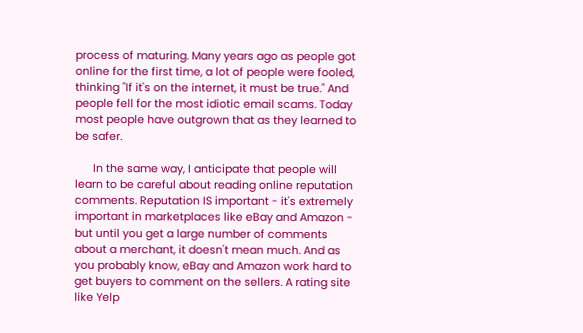process of maturing. Many years ago as people got online for the first time, a lot of people were fooled, thinking "If it's on the internet, it must be true." And people fell for the most idiotic email scams. Today most people have outgrown that as they learned to be safer.

      In the same way, I anticipate that people will learn to be careful about reading online reputation comments. Reputation IS important - it's extremely important in marketplaces like eBay and Amazon - but until you get a large number of comments about a merchant, it doesn't mean much. And as you probably know, eBay and Amazon work hard to get buyers to comment on the sellers. A rating site like Yelp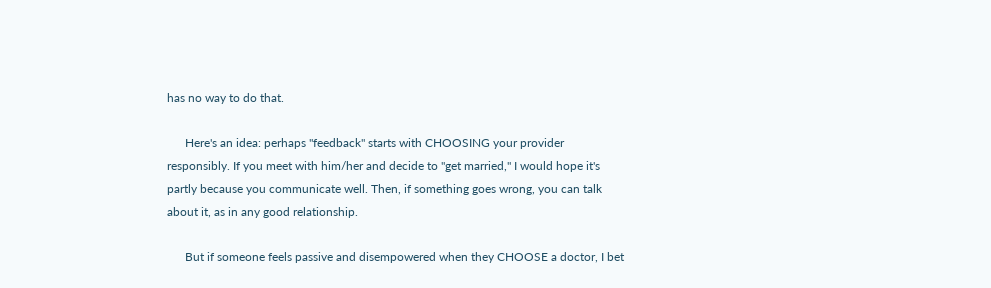has no way to do that.

      Here's an idea: perhaps "feedback" starts with CHOOSING your provider responsibly. If you meet with him/her and decide to "get married," I would hope it's partly because you communicate well. Then, if something goes wrong, you can talk about it, as in any good relationship.

      But if someone feels passive and disempowered when they CHOOSE a doctor, I bet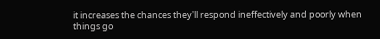it increases the chances they'll respond ineffectively and poorly when things go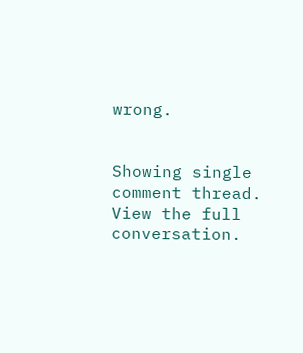wrong.


Showing single comment thread. View the full conversation.